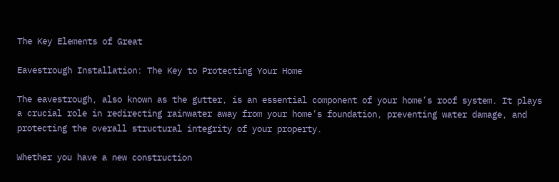The Key Elements of Great

Eavestrough Installation: The Key to Protecting Your Home

The eavestrough, also known as the gutter, is an essential component of your home’s roof system. It plays a crucial role in redirecting rainwater away from your home’s foundation, preventing water damage, and protecting the overall structural integrity of your property.

Whether you have a new construction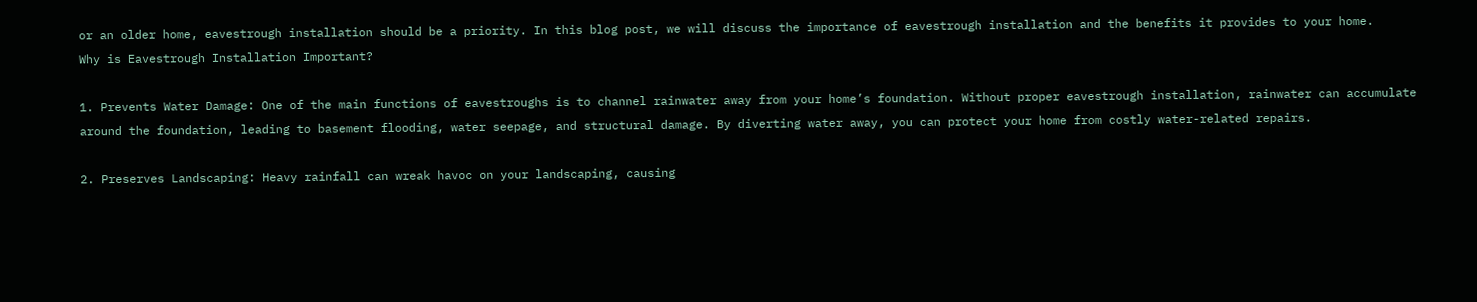or an older home, eavestrough installation should be a priority. In this blog post, we will discuss the importance of eavestrough installation and the benefits it provides to your home.
Why is Eavestrough Installation Important?

1. Prevents Water Damage: One of the main functions of eavestroughs is to channel rainwater away from your home’s foundation. Without proper eavestrough installation, rainwater can accumulate around the foundation, leading to basement flooding, water seepage, and structural damage. By diverting water away, you can protect your home from costly water-related repairs.

2. Preserves Landscaping: Heavy rainfall can wreak havoc on your landscaping, causing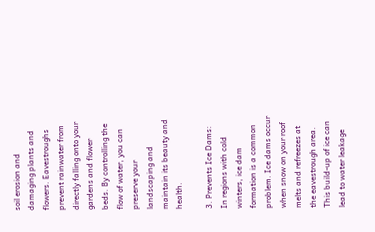soil erosion and damaging plants and flowers. Eavestroughs prevent rainwater from directly falling onto your gardens and flower beds. By controlling the flow of water, you can preserve your landscaping and maintain its beauty and health.

3. Prevents Ice Dams: In regions with cold winters, ice dam formation is a common problem. Ice dams occur when snow on your roof melts and refreezes at the eavestrough area. This build-up of ice can lead to water leakage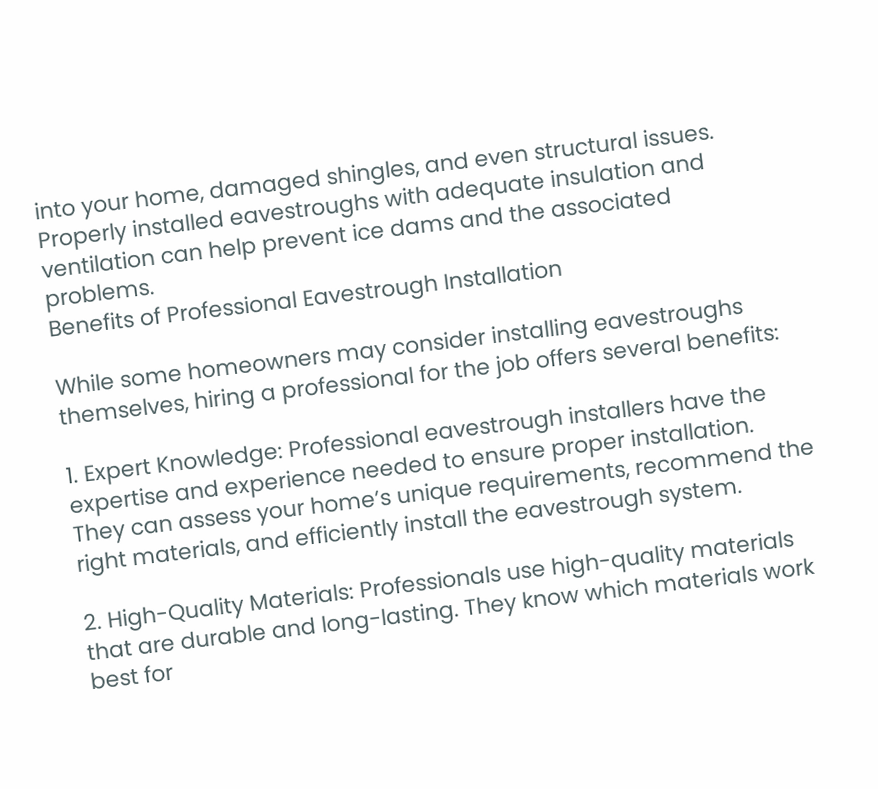into your home, damaged shingles, and even structural issues. Properly installed eavestroughs with adequate insulation and ventilation can help prevent ice dams and the associated problems.
Benefits of Professional Eavestrough Installation

While some homeowners may consider installing eavestroughs themselves, hiring a professional for the job offers several benefits:

1. Expert Knowledge: Professional eavestrough installers have the expertise and experience needed to ensure proper installation. They can assess your home’s unique requirements, recommend the right materials, and efficiently install the eavestrough system.

2. High-Quality Materials: Professionals use high-quality materials that are durable and long-lasting. They know which materials work best for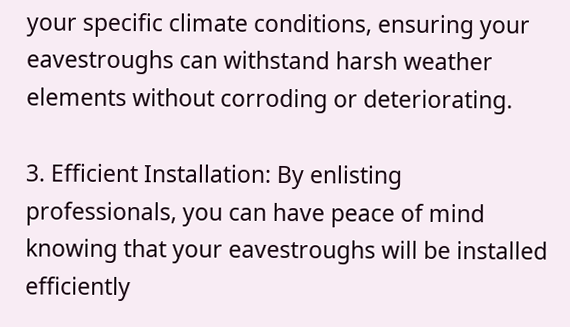your specific climate conditions, ensuring your eavestroughs can withstand harsh weather elements without corroding or deteriorating.

3. Efficient Installation: By enlisting professionals, you can have peace of mind knowing that your eavestroughs will be installed efficiently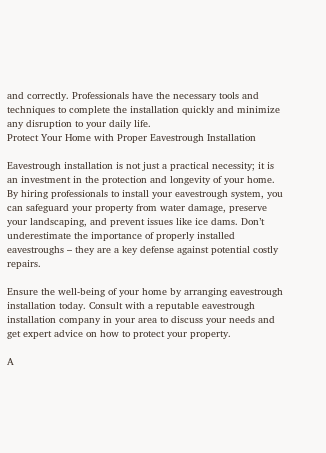and correctly. Professionals have the necessary tools and techniques to complete the installation quickly and minimize any disruption to your daily life.
Protect Your Home with Proper Eavestrough Installation

Eavestrough installation is not just a practical necessity; it is an investment in the protection and longevity of your home. By hiring professionals to install your eavestrough system, you can safeguard your property from water damage, preserve your landscaping, and prevent issues like ice dams. Don’t underestimate the importance of properly installed eavestroughs – they are a key defense against potential costly repairs.

Ensure the well-being of your home by arranging eavestrough installation today. Consult with a reputable eavestrough installation company in your area to discuss your needs and get expert advice on how to protect your property.

A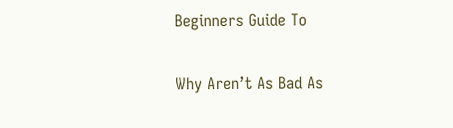Beginners Guide To

Why Aren’t As Bad As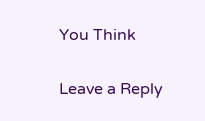You Think

Leave a Reply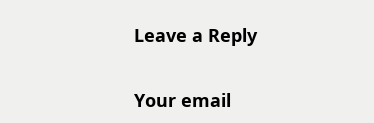Leave a Reply

Your email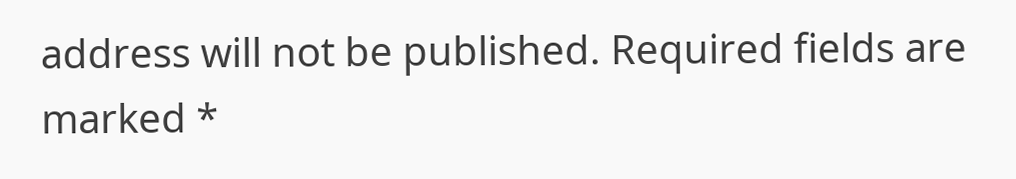address will not be published. Required fields are marked *